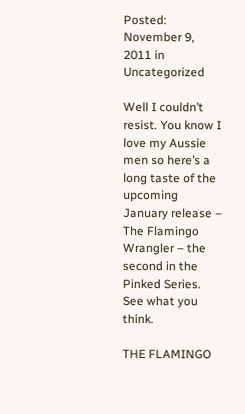Posted: November 9, 2011 in Uncategorized

Well I couldn’t resist. You know I love my Aussie men so here’s a long taste of the upcoming January release – The Flamingo Wrangler – the second in the Pinked Series. See what you think.

THE FLAMINGO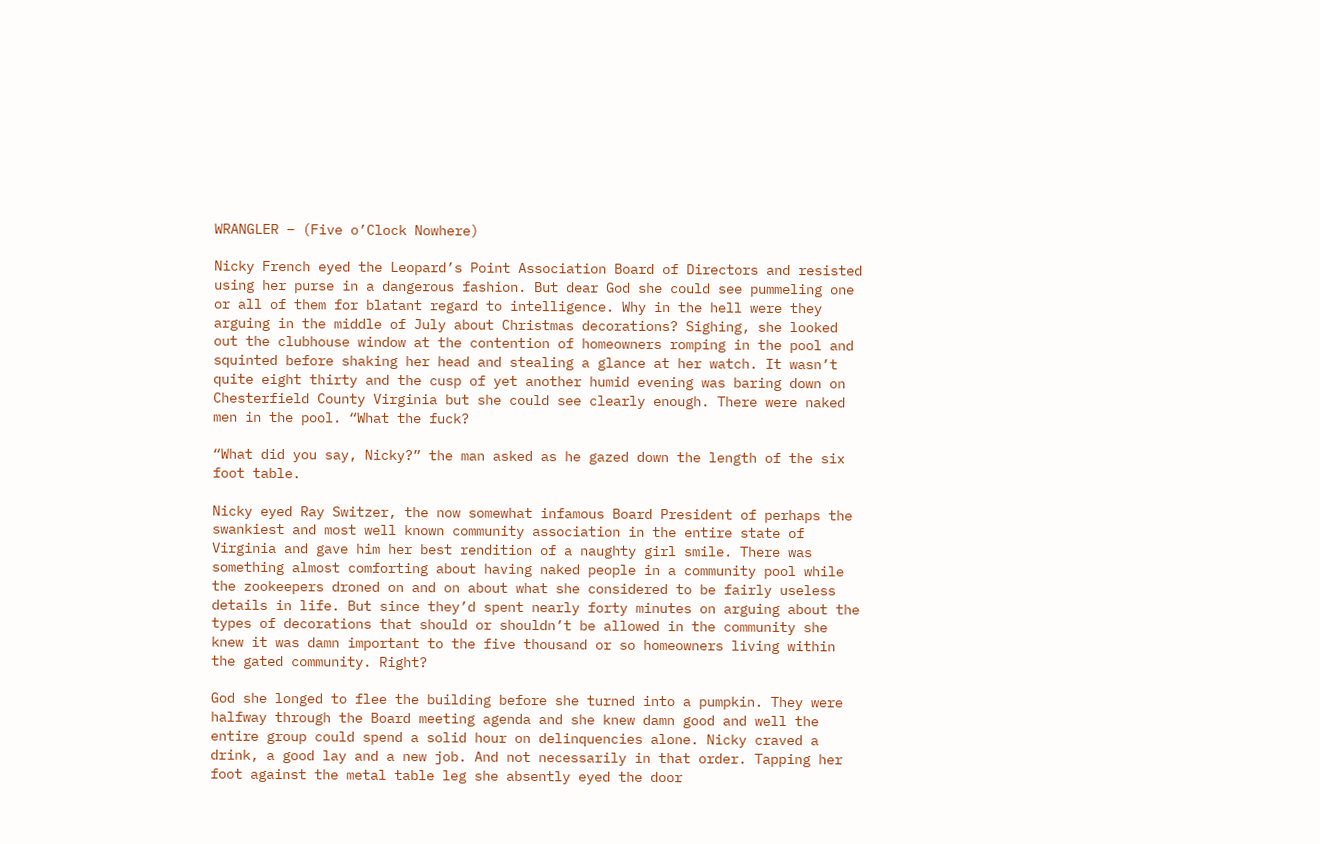WRANGLER – (Five o’Clock Nowhere)

Nicky French eyed the Leopard’s Point Association Board of Directors and resisted using her purse in a dangerous fashion. But dear God she could see pummeling one or all of them for blatant regard to intelligence. Why in the hell were they arguing in the middle of July about Christmas decorations? Sighing, she looked out the clubhouse window at the contention of homeowners romping in the pool and squinted before shaking her head and stealing a glance at her watch. It wasn’t quite eight thirty and the cusp of yet another humid evening was baring down on Chesterfield County Virginia but she could see clearly enough. There were naked men in the pool. “What the fuck?

“What did you say, Nicky?” the man asked as he gazed down the length of the six foot table.

Nicky eyed Ray Switzer, the now somewhat infamous Board President of perhaps the swankiest and most well known community association in the entire state of Virginia and gave him her best rendition of a naughty girl smile. There was something almost comforting about having naked people in a community pool while the zookeepers droned on and on about what she considered to be fairly useless details in life. But since they’d spent nearly forty minutes on arguing about the types of decorations that should or shouldn’t be allowed in the community she knew it was damn important to the five thousand or so homeowners living within the gated community. Right?

God she longed to flee the building before she turned into a pumpkin. They were halfway through the Board meeting agenda and she knew damn good and well the entire group could spend a solid hour on delinquencies alone. Nicky craved a drink, a good lay and a new job. And not necessarily in that order. Tapping her foot against the metal table leg she absently eyed the door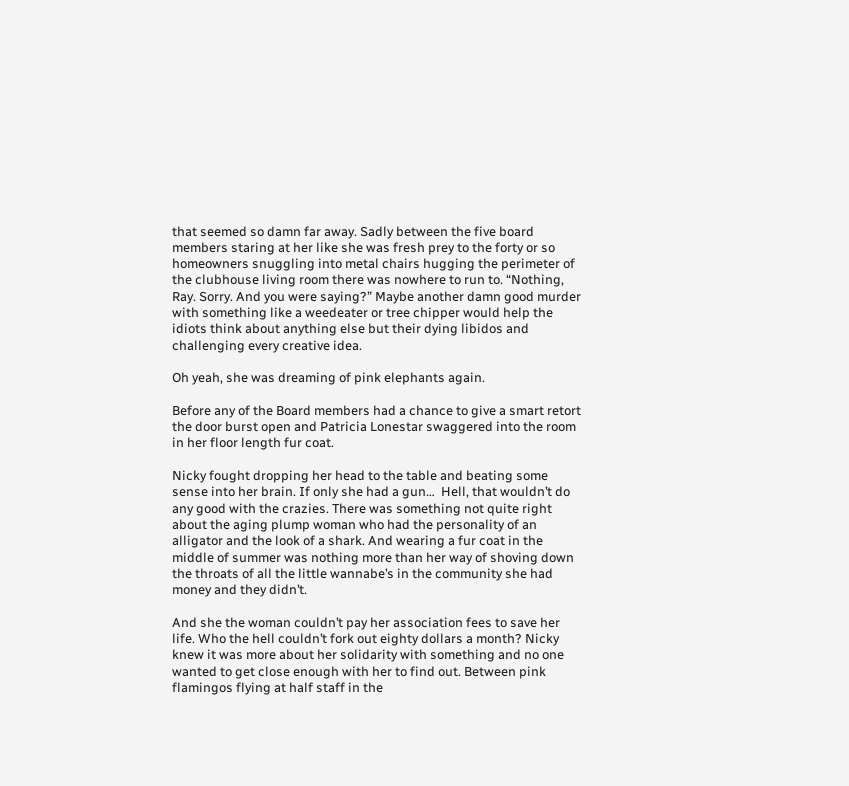that seemed so damn far away. Sadly between the five board members staring at her like she was fresh prey to the forty or so homeowners snuggling into metal chairs hugging the perimeter of the clubhouse living room there was nowhere to run to. “Nothing, Ray. Sorry. And you were saying?” Maybe another damn good murder with something like a weedeater or tree chipper would help the idiots think about anything else but their dying libidos and challenging every creative idea.

Oh yeah, she was dreaming of pink elephants again.

Before any of the Board members had a chance to give a smart retort the door burst open and Patricia Lonestar swaggered into the room in her floor length fur coat.

Nicky fought dropping her head to the table and beating some sense into her brain. If only she had a gun…  Hell, that wouldn’t do any good with the crazies. There was something not quite right about the aging plump woman who had the personality of an alligator and the look of a shark. And wearing a fur coat in the middle of summer was nothing more than her way of shoving down the throats of all the little wannabe’s in the community she had money and they didn’t.

And she the woman couldn’t pay her association fees to save her life. Who the hell couldn’t fork out eighty dollars a month? Nicky knew it was more about her solidarity with something and no one wanted to get close enough with her to find out. Between pink flamingos flying at half staff in the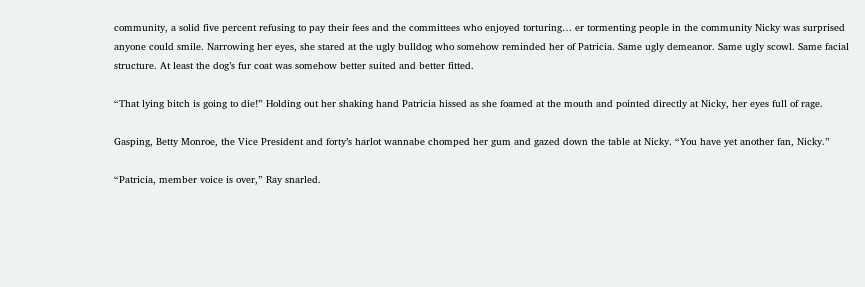community, a solid five percent refusing to pay their fees and the committees who enjoyed torturing… er tormenting people in the community Nicky was surprised anyone could smile. Narrowing her eyes, she stared at the ugly bulldog who somehow reminded her of Patricia. Same ugly demeanor. Same ugly scowl. Same facial structure. At least the dog’s fur coat was somehow better suited and better fitted.

“That lying bitch is going to die!” Holding out her shaking hand Patricia hissed as she foamed at the mouth and pointed directly at Nicky, her eyes full of rage.

Gasping, Betty Monroe, the Vice President and forty’s harlot wannabe chomped her gum and gazed down the table at Nicky. “You have yet another fan, Nicky.”

“Patricia, member voice is over,” Ray snarled.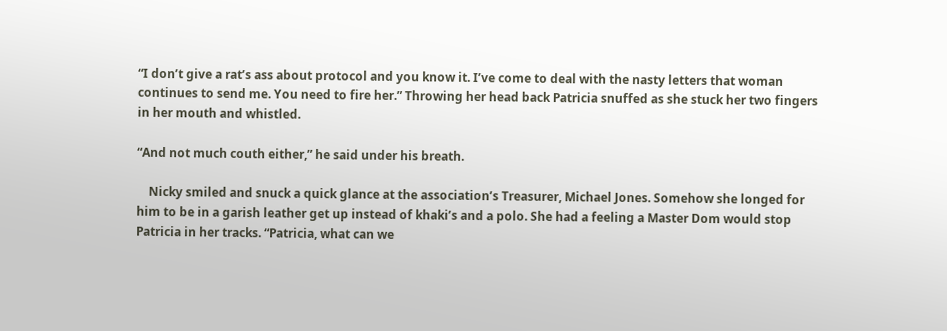“I don’t give a rat’s ass about protocol and you know it. I’ve come to deal with the nasty letters that woman continues to send me. You need to fire her.” Throwing her head back Patricia snuffed as she stuck her two fingers in her mouth and whistled.

“And not much couth either,” he said under his breath.

    Nicky smiled and snuck a quick glance at the association’s Treasurer, Michael Jones. Somehow she longed for him to be in a garish leather get up instead of khaki’s and a polo. She had a feeling a Master Dom would stop Patricia in her tracks. “Patricia, what can we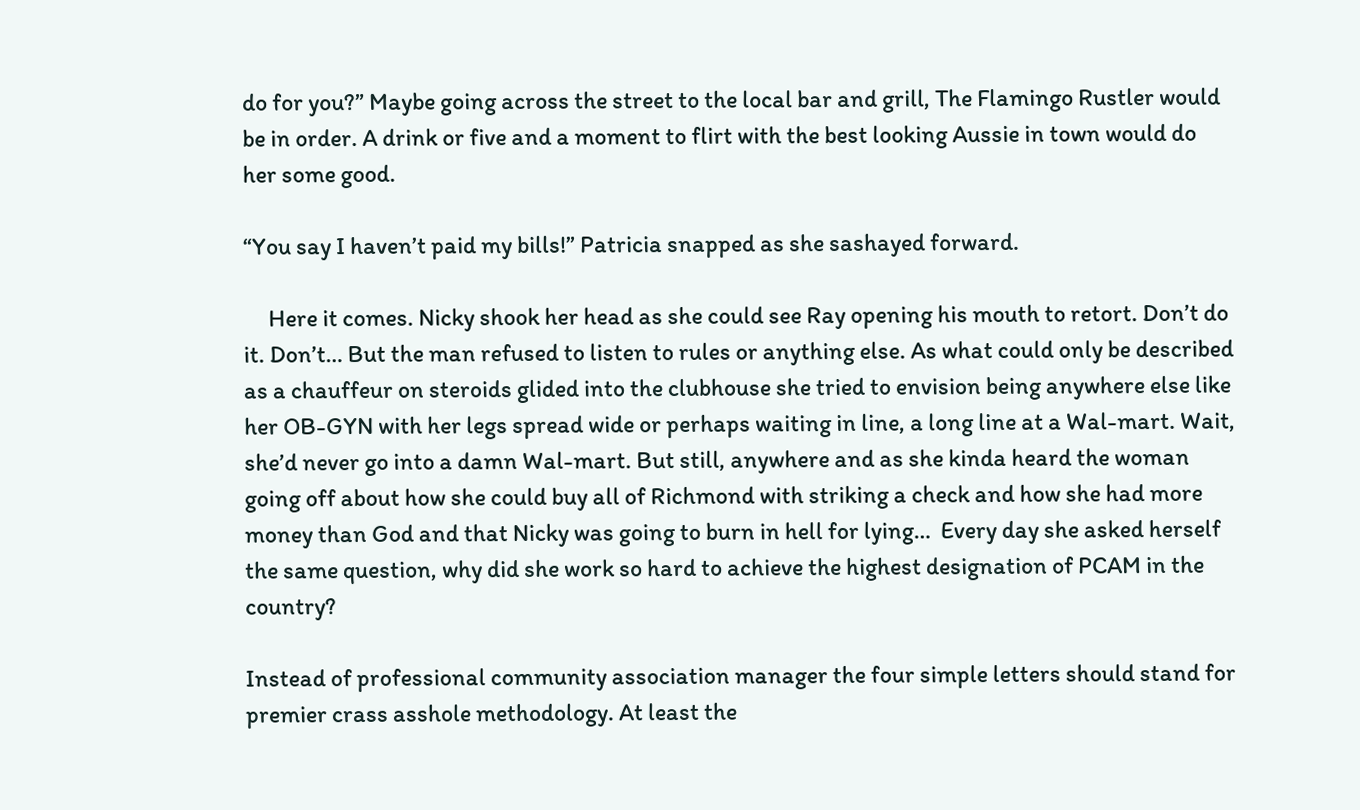do for you?” Maybe going across the street to the local bar and grill, The Flamingo Rustler would be in order. A drink or five and a moment to flirt with the best looking Aussie in town would do her some good.

“You say I haven’t paid my bills!” Patricia snapped as she sashayed forward.

     Here it comes. Nicky shook her head as she could see Ray opening his mouth to retort. Don’t do it. Don’t… But the man refused to listen to rules or anything else. As what could only be described as a chauffeur on steroids glided into the clubhouse she tried to envision being anywhere else like her OB-GYN with her legs spread wide or perhaps waiting in line, a long line at a Wal-mart. Wait, she’d never go into a damn Wal-mart. But still, anywhere and as she kinda heard the woman going off about how she could buy all of Richmond with striking a check and how she had more money than God and that Nicky was going to burn in hell for lying…  Every day she asked herself the same question, why did she work so hard to achieve the highest designation of PCAM in the country?

Instead of professional community association manager the four simple letters should stand for premier crass asshole methodology. At least the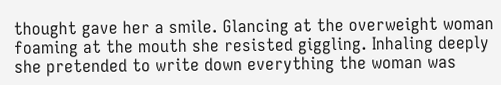thought gave her a smile. Glancing at the overweight woman foaming at the mouth she resisted giggling. Inhaling deeply she pretended to write down everything the woman was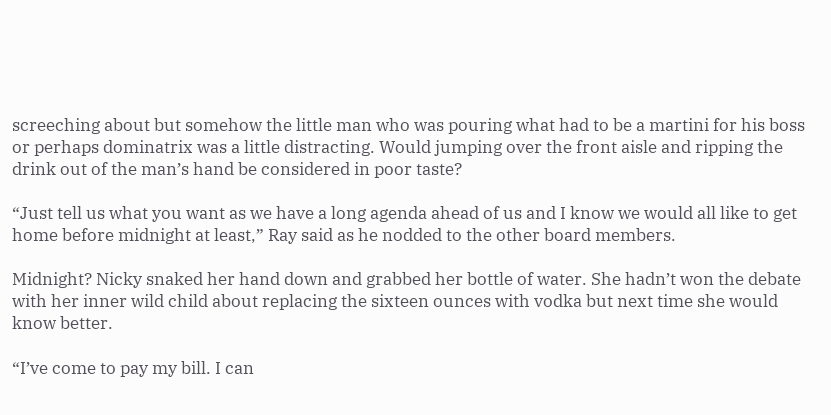screeching about but somehow the little man who was pouring what had to be a martini for his boss or perhaps dominatrix was a little distracting. Would jumping over the front aisle and ripping the drink out of the man’s hand be considered in poor taste?

“Just tell us what you want as we have a long agenda ahead of us and I know we would all like to get home before midnight at least,” Ray said as he nodded to the other board members.

Midnight? Nicky snaked her hand down and grabbed her bottle of water. She hadn’t won the debate with her inner wild child about replacing the sixteen ounces with vodka but next time she would know better.

“I’ve come to pay my bill. I can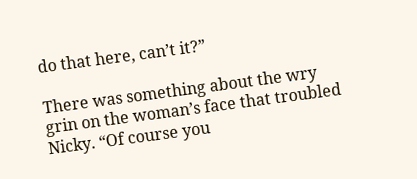do that here, can’t it?”

There was something about the wry grin on the woman’s face that troubled Nicky. “Of course you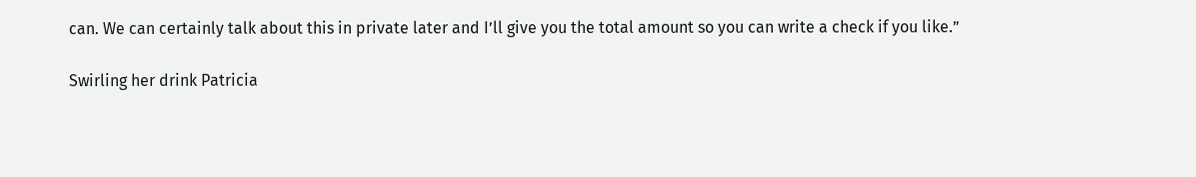can. We can certainly talk about this in private later and I’ll give you the total amount so you can write a check if you like.”

Swirling her drink Patricia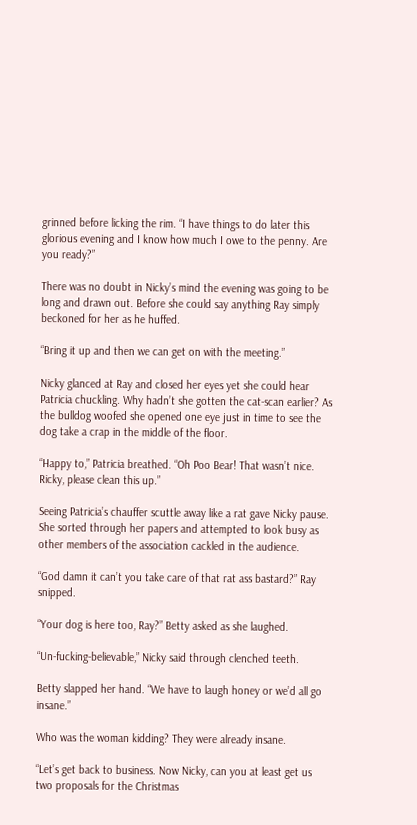grinned before licking the rim. “I have things to do later this glorious evening and I know how much I owe to the penny. Are you ready?”

There was no doubt in Nicky’s mind the evening was going to be long and drawn out. Before she could say anything Ray simply beckoned for her as he huffed.

“Bring it up and then we can get on with the meeting.”

Nicky glanced at Ray and closed her eyes yet she could hear Patricia chuckling. Why hadn’t she gotten the cat-scan earlier? As the bulldog woofed she opened one eye just in time to see the dog take a crap in the middle of the floor.

“Happy to,” Patricia breathed. “Oh Poo Bear! That wasn’t nice. Ricky, please clean this up.”

Seeing Patricia’s chauffer scuttle away like a rat gave Nicky pause. She sorted through her papers and attempted to look busy as other members of the association cackled in the audience.

“God damn it can’t you take care of that rat ass bastard?” Ray snipped.

“Your dog is here too, Ray?” Betty asked as she laughed.

“Un-fucking-believable,” Nicky said through clenched teeth.

Betty slapped her hand. “We have to laugh honey or we’d all go insane.”

Who was the woman kidding? They were already insane.

“Let’s get back to business. Now Nicky, can you at least get us two proposals for the Christmas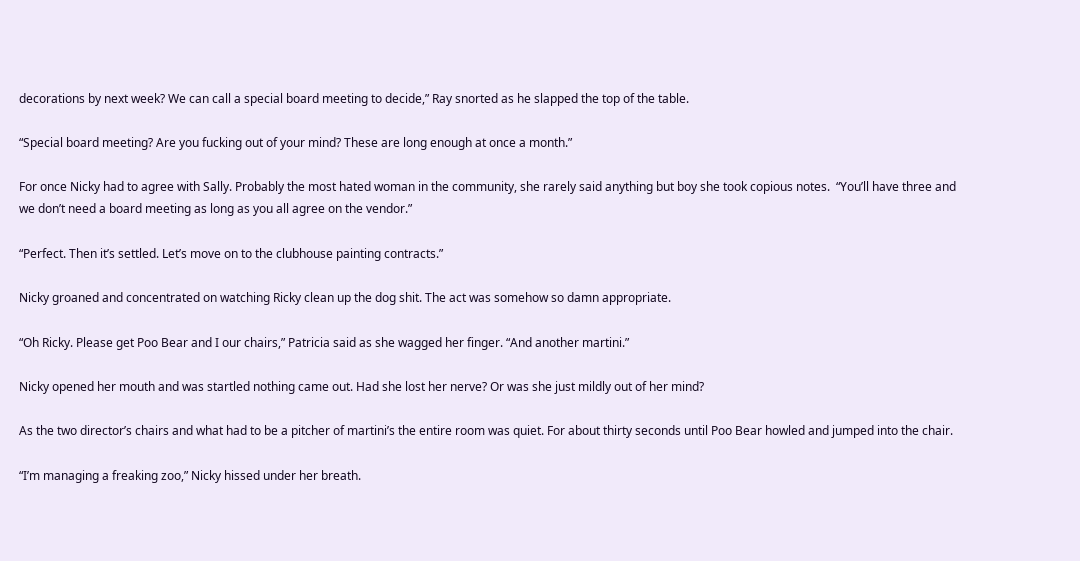decorations by next week? We can call a special board meeting to decide,” Ray snorted as he slapped the top of the table.

“Special board meeting? Are you fucking out of your mind? These are long enough at once a month.”

For once Nicky had to agree with Sally. Probably the most hated woman in the community, she rarely said anything but boy she took copious notes.  “You’ll have three and we don’t need a board meeting as long as you all agree on the vendor.”

“Perfect. Then it’s settled. Let’s move on to the clubhouse painting contracts.”

Nicky groaned and concentrated on watching Ricky clean up the dog shit. The act was somehow so damn appropriate.

“Oh Ricky. Please get Poo Bear and I our chairs,” Patricia said as she wagged her finger. “And another martini.”

Nicky opened her mouth and was startled nothing came out. Had she lost her nerve? Or was she just mildly out of her mind?

As the two director’s chairs and what had to be a pitcher of martini’s the entire room was quiet. For about thirty seconds until Poo Bear howled and jumped into the chair.

“I’m managing a freaking zoo,” Nicky hissed under her breath.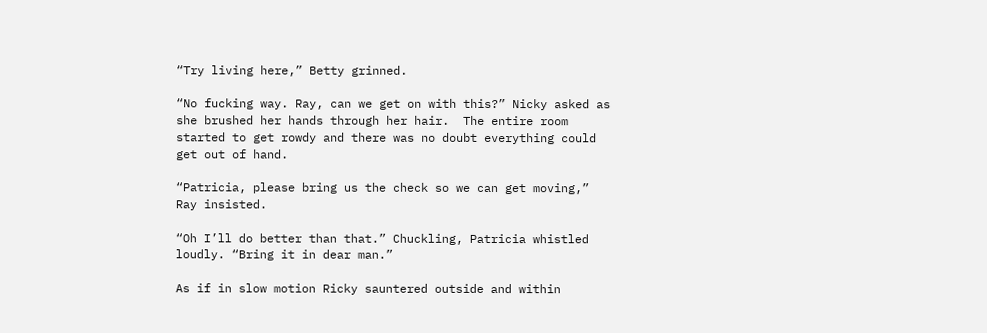“Try living here,” Betty grinned.

“No fucking way. Ray, can we get on with this?” Nicky asked as she brushed her hands through her hair.  The entire room started to get rowdy and there was no doubt everything could get out of hand.

“Patricia, please bring us the check so we can get moving,” Ray insisted.

“Oh I’ll do better than that.” Chuckling, Patricia whistled loudly. “Bring it in dear man.”

As if in slow motion Ricky sauntered outside and within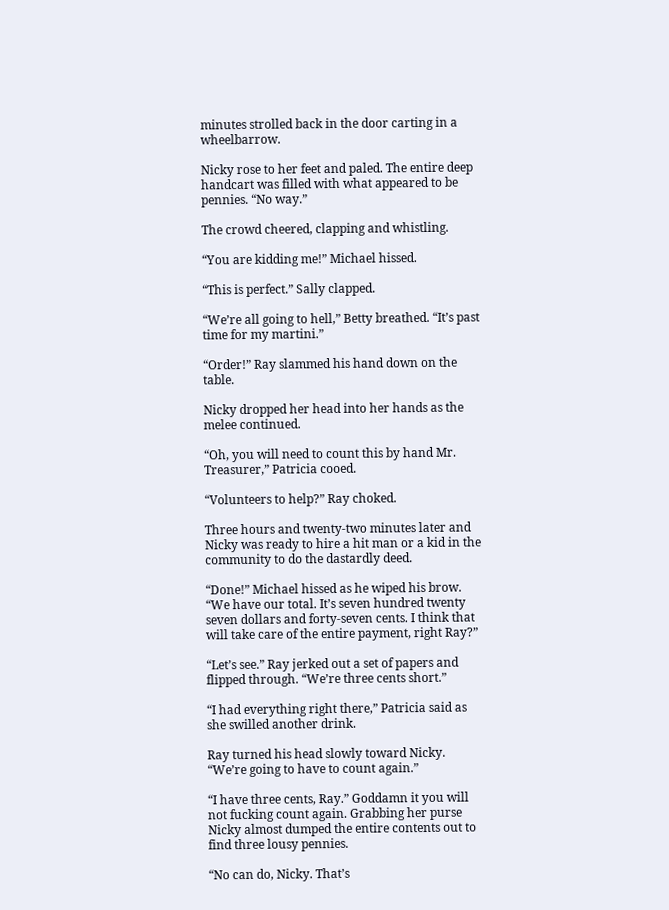minutes strolled back in the door carting in a wheelbarrow.

Nicky rose to her feet and paled. The entire deep handcart was filled with what appeared to be pennies. “No way.”

The crowd cheered, clapping and whistling.

“You are kidding me!” Michael hissed.

“This is perfect.” Sally clapped.

“We’re all going to hell,” Betty breathed. “It’s past time for my martini.”

“Order!” Ray slammed his hand down on the table.

Nicky dropped her head into her hands as the melee continued.

“Oh, you will need to count this by hand Mr. Treasurer,” Patricia cooed.

“Volunteers to help?” Ray choked.

Three hours and twenty-two minutes later and Nicky was ready to hire a hit man or a kid in the community to do the dastardly deed.

“Done!” Michael hissed as he wiped his brow. “We have our total. It’s seven hundred twenty seven dollars and forty-seven cents. I think that will take care of the entire payment, right Ray?”

“Let’s see.” Ray jerked out a set of papers and flipped through. “We’re three cents short.”

“I had everything right there,” Patricia said as she swilled another drink.

Ray turned his head slowly toward Nicky. “We’re going to have to count again.”

“I have three cents, Ray.” Goddamn it you will not fucking count again. Grabbing her purse Nicky almost dumped the entire contents out to find three lousy pennies.

“No can do, Nicky. That’s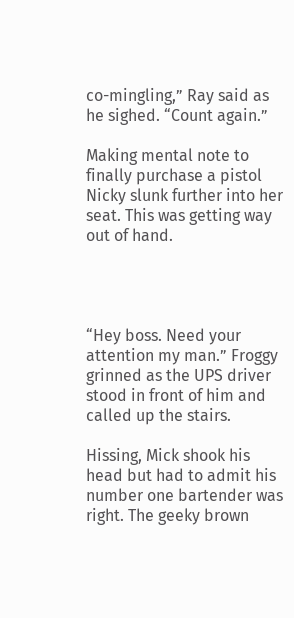co-mingling,” Ray said as he sighed. “Count again.”

Making mental note to finally purchase a pistol Nicky slunk further into her seat. This was getting way out of hand.




“Hey boss. Need your attention my man.” Froggy grinned as the UPS driver stood in front of him and called up the stairs.

Hissing, Mick shook his head but had to admit his number one bartender was right. The geeky brown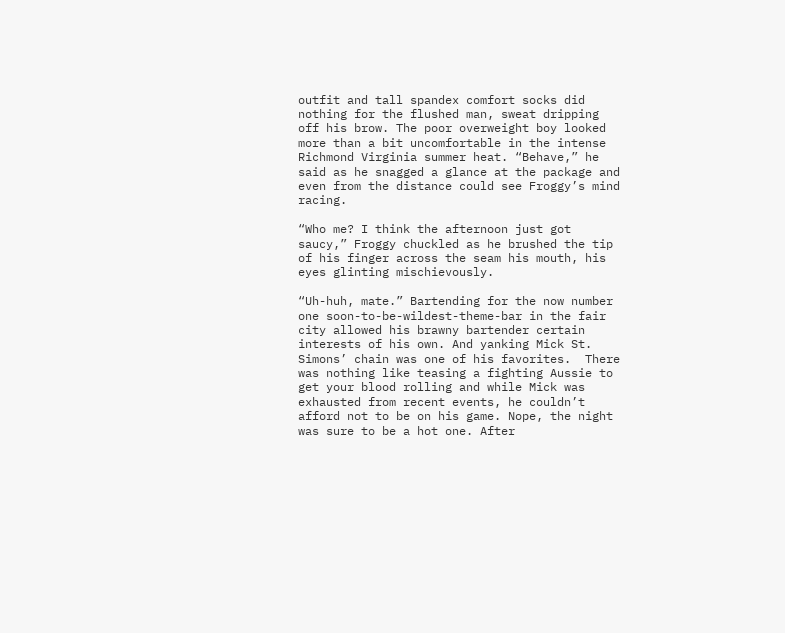outfit and tall spandex comfort socks did nothing for the flushed man, sweat dripping off his brow. The poor overweight boy looked more than a bit uncomfortable in the intense Richmond Virginia summer heat. “Behave,” he said as he snagged a glance at the package and even from the distance could see Froggy’s mind racing.

“Who me? I think the afternoon just got saucy,” Froggy chuckled as he brushed the tip of his finger across the seam his mouth, his eyes glinting mischievously.

“Uh-huh, mate.” Bartending for the now number one soon-to-be-wildest-theme-bar in the fair city allowed his brawny bartender certain interests of his own. And yanking Mick St. Simons’ chain was one of his favorites.  There was nothing like teasing a fighting Aussie to get your blood rolling and while Mick was exhausted from recent events, he couldn’t afford not to be on his game. Nope, the night was sure to be a hot one. After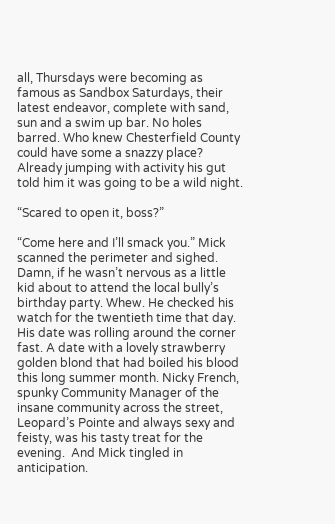all, Thursdays were becoming as famous as Sandbox Saturdays, their latest endeavor, complete with sand, sun and a swim up bar. No holes barred. Who knew Chesterfield County could have some a snazzy place? Already jumping with activity his gut told him it was going to be a wild night.

“Scared to open it, boss?”

“Come here and I’ll smack you.” Mick scanned the perimeter and sighed. Damn, if he wasn’t nervous as a little kid about to attend the local bully’s birthday party. Whew. He checked his watch for the twentieth time that day. His date was rolling around the corner fast. A date with a lovely strawberry golden blond that had boiled his blood this long summer month. Nicky French, spunky Community Manager of the insane community across the street, Leopard’s Pointe and always sexy and feisty, was his tasty treat for the evening.  And Mick tingled in anticipation.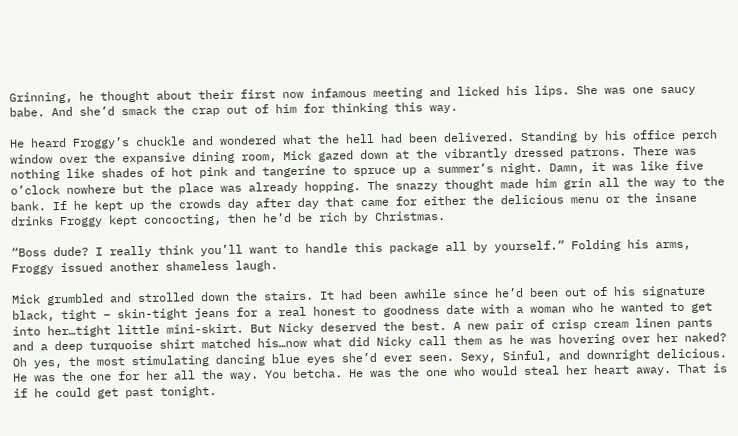Grinning, he thought about their first now infamous meeting and licked his lips. She was one saucy babe. And she’d smack the crap out of him for thinking this way.

He heard Froggy’s chuckle and wondered what the hell had been delivered. Standing by his office perch window over the expansive dining room, Mick gazed down at the vibrantly dressed patrons. There was nothing like shades of hot pink and tangerine to spruce up a summer’s night. Damn, it was like five o’clock nowhere but the place was already hopping. The snazzy thought made him grin all the way to the bank. If he kept up the crowds day after day that came for either the delicious menu or the insane drinks Froggy kept concocting, then he’d be rich by Christmas.

“Boss dude? I really think you’ll want to handle this package all by yourself.” Folding his arms, Froggy issued another shameless laugh.

Mick grumbled and strolled down the stairs. It had been awhile since he’d been out of his signature black, tight – skin-tight jeans for a real honest to goodness date with a woman who he wanted to get into her…tight little mini-skirt. But Nicky deserved the best. A new pair of crisp cream linen pants and a deep turquoise shirt matched his…now what did Nicky call them as he was hovering over her naked? Oh yes, the most stimulating dancing blue eyes she’d ever seen. Sexy, Sinful, and downright delicious. He was the one for her all the way. You betcha. He was the one who would steal her heart away. That is if he could get past tonight.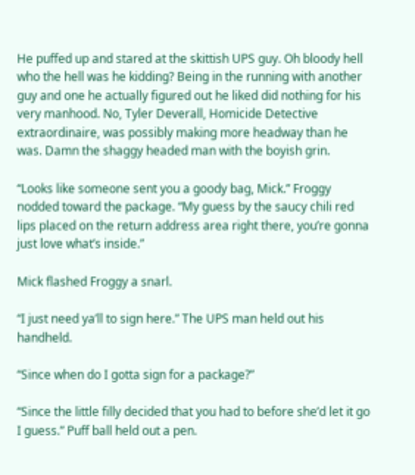He puffed up and stared at the skittish UPS guy. Oh bloody hell who the hell was he kidding? Being in the running with another guy and one he actually figured out he liked did nothing for his very manhood. No, Tyler Deverall, Homicide Detective extraordinaire, was possibly making more headway than he was. Damn the shaggy headed man with the boyish grin.

“Looks like someone sent you a goody bag, Mick.” Froggy nodded toward the package. “My guess by the saucy chili red lips placed on the return address area right there, you’re gonna just love what’s inside.”

Mick flashed Froggy a snarl.

“I just need ya’ll to sign here.” The UPS man held out his handheld.

“Since when do I gotta sign for a package?”

“Since the little filly decided that you had to before she’d let it go I guess.” Puff ball held out a pen.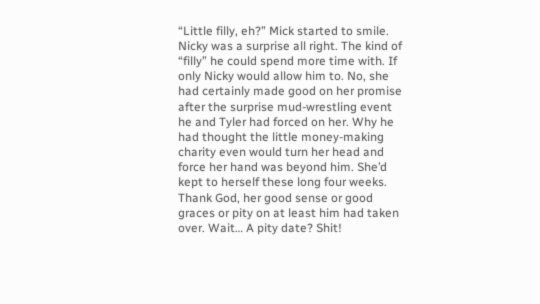“Little filly, eh?” Mick started to smile. Nicky was a surprise all right. The kind of “filly” he could spend more time with. If only Nicky would allow him to. No, she had certainly made good on her promise after the surprise mud-wrestling event he and Tyler had forced on her. Why he had thought the little money-making charity even would turn her head and force her hand was beyond him. She’d kept to herself these long four weeks. Thank God, her good sense or good graces or pity on at least him had taken over. Wait… A pity date? Shit!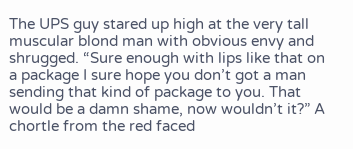The UPS guy stared up high at the very tall muscular blond man with obvious envy and shrugged. “Sure enough with lips like that on a package I sure hope you don’t got a man sending that kind of package to you. That would be a damn shame, now wouldn’t it?” A chortle from the red faced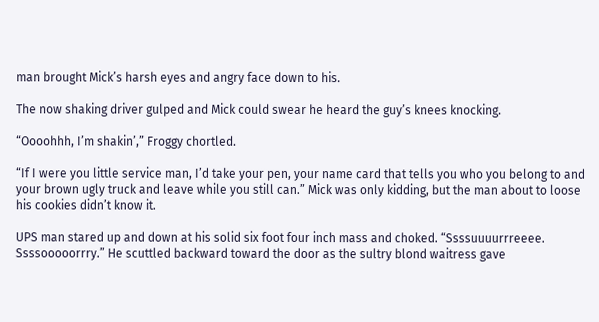man brought Mick’s harsh eyes and angry face down to his.

The now shaking driver gulped and Mick could swear he heard the guy’s knees knocking.

“Oooohhh, I’m shakin’,” Froggy chortled.

“If I were you little service man, I’d take your pen, your name card that tells you who you belong to and your brown ugly truck and leave while you still can.” Mick was only kidding, but the man about to loose his cookies didn’t know it.

UPS man stared up and down at his solid six foot four inch mass and choked. “Ssssuuuurrreeee. Ssssooooorrry.” He scuttled backward toward the door as the sultry blond waitress gave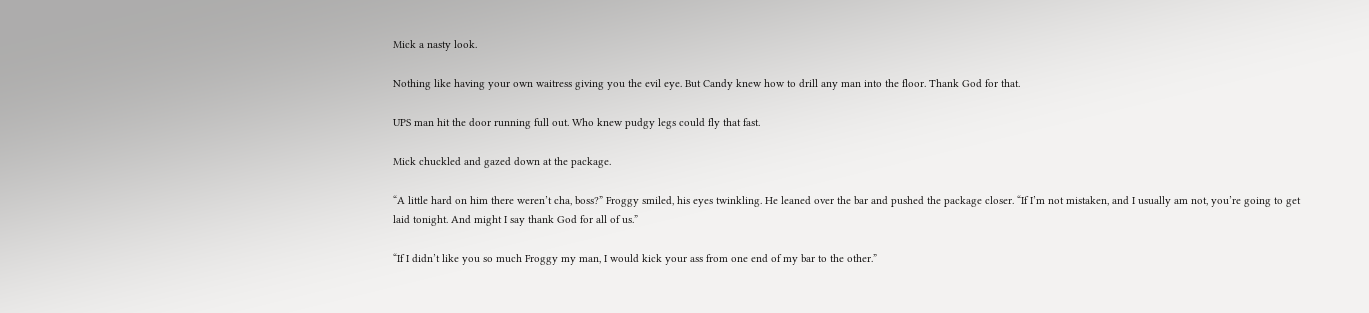Mick a nasty look.

Nothing like having your own waitress giving you the evil eye. But Candy knew how to drill any man into the floor. Thank God for that.

UPS man hit the door running full out. Who knew pudgy legs could fly that fast.

Mick chuckled and gazed down at the package.

“A little hard on him there weren’t cha, boss?” Froggy smiled, his eyes twinkling. He leaned over the bar and pushed the package closer. “If I’m not mistaken, and I usually am not, you’re going to get laid tonight. And might I say thank God for all of us.”

“If I didn’t like you so much Froggy my man, I would kick your ass from one end of my bar to the other.”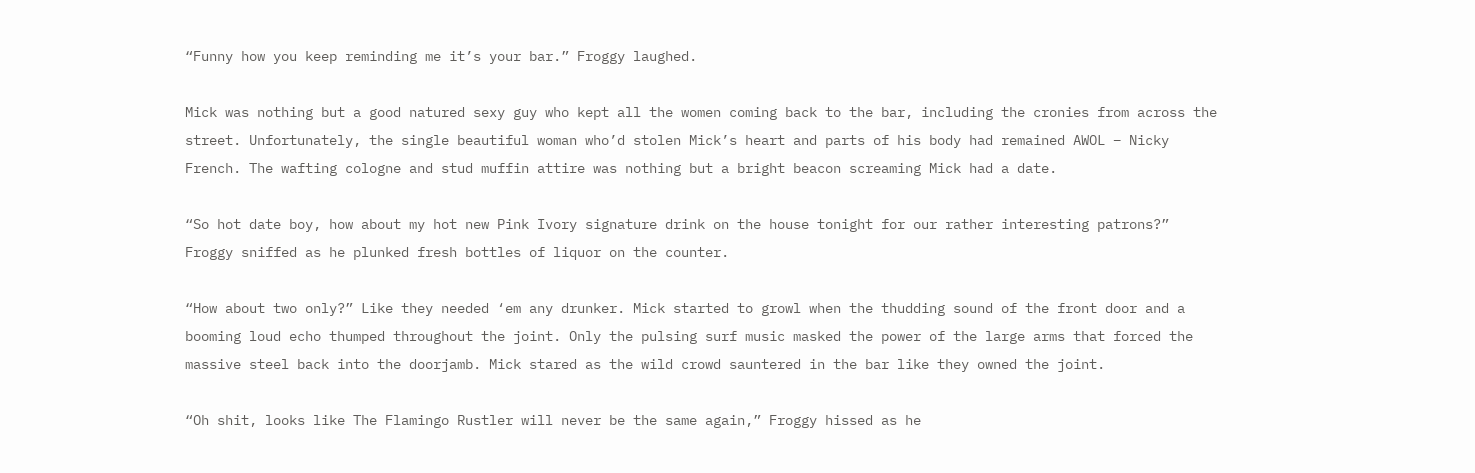“Funny how you keep reminding me it’s your bar.” Froggy laughed.

Mick was nothing but a good natured sexy guy who kept all the women coming back to the bar, including the cronies from across the street. Unfortunately, the single beautiful woman who’d stolen Mick’s heart and parts of his body had remained AWOL – Nicky French. The wafting cologne and stud muffin attire was nothing but a bright beacon screaming Mick had a date.

“So hot date boy, how about my hot new Pink Ivory signature drink on the house tonight for our rather interesting patrons?”  Froggy sniffed as he plunked fresh bottles of liquor on the counter.

“How about two only?” Like they needed ‘em any drunker. Mick started to growl when the thudding sound of the front door and a booming loud echo thumped throughout the joint. Only the pulsing surf music masked the power of the large arms that forced the massive steel back into the doorjamb. Mick stared as the wild crowd sauntered in the bar like they owned the joint.

“Oh shit, looks like The Flamingo Rustler will never be the same again,” Froggy hissed as he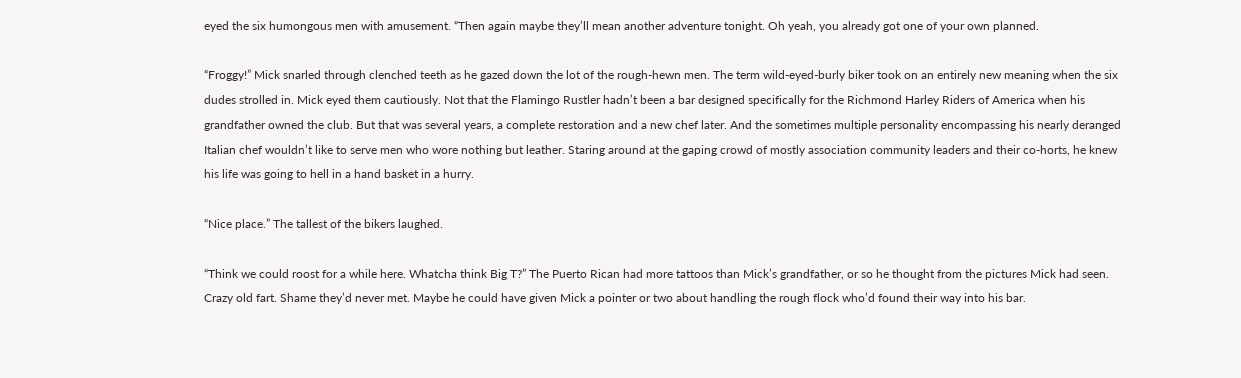eyed the six humongous men with amusement. “Then again maybe they’ll mean another adventure tonight. Oh yeah, you already got one of your own planned.

“Froggy!” Mick snarled through clenched teeth as he gazed down the lot of the rough-hewn men. The term wild-eyed-burly biker took on an entirely new meaning when the six dudes strolled in. Mick eyed them cautiously. Not that the Flamingo Rustler hadn’t been a bar designed specifically for the Richmond Harley Riders of America when his grandfather owned the club. But that was several years, a complete restoration and a new chef later. And the sometimes multiple personality encompassing his nearly deranged Italian chef wouldn’t like to serve men who wore nothing but leather. Staring around at the gaping crowd of mostly association community leaders and their co-horts, he knew his life was going to hell in a hand basket in a hurry.

“Nice place.” The tallest of the bikers laughed.

“Think we could roost for a while here. Whatcha think Big T?” The Puerto Rican had more tattoos than Mick’s grandfather, or so he thought from the pictures Mick had seen. Crazy old fart. Shame they’d never met. Maybe he could have given Mick a pointer or two about handling the rough flock who’d found their way into his bar.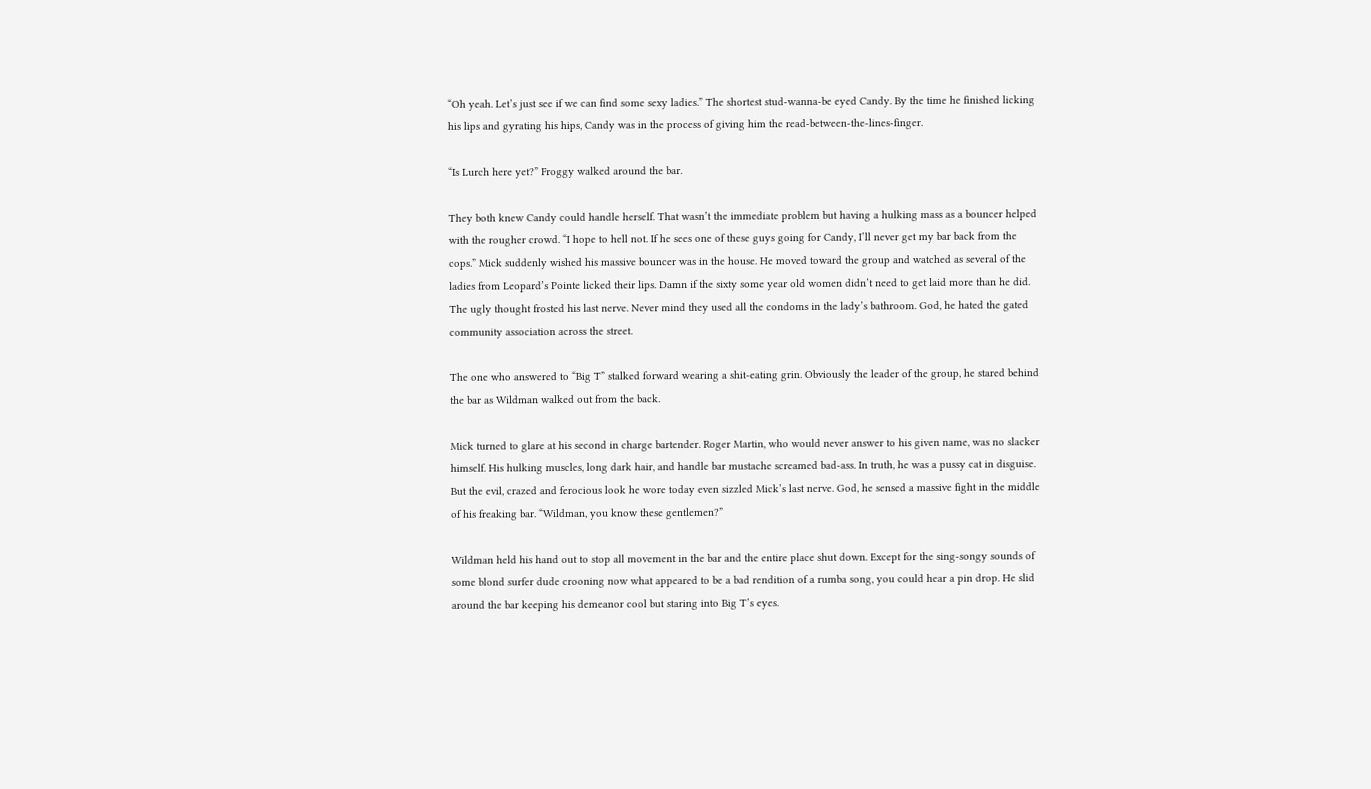“Oh yeah. Let’s just see if we can find some sexy ladies.” The shortest stud-wanna-be eyed Candy. By the time he finished licking his lips and gyrating his hips, Candy was in the process of giving him the read-between-the-lines-finger.

“Is Lurch here yet?” Froggy walked around the bar.

They both knew Candy could handle herself. That wasn’t the immediate problem but having a hulking mass as a bouncer helped with the rougher crowd. “I hope to hell not. If he sees one of these guys going for Candy, I’ll never get my bar back from the cops.” Mick suddenly wished his massive bouncer was in the house. He moved toward the group and watched as several of the ladies from Leopard’s Pointe licked their lips. Damn if the sixty some year old women didn’t need to get laid more than he did. The ugly thought frosted his last nerve. Never mind they used all the condoms in the lady’s bathroom. God, he hated the gated community association across the street.

The one who answered to “Big T” stalked forward wearing a shit-eating grin. Obviously the leader of the group, he stared behind the bar as Wildman walked out from the back.

Mick turned to glare at his second in charge bartender. Roger Martin, who would never answer to his given name, was no slacker himself. His hulking muscles, long dark hair, and handle bar mustache screamed bad-ass. In truth, he was a pussy cat in disguise. But the evil, crazed and ferocious look he wore today even sizzled Mick’s last nerve. God, he sensed a massive fight in the middle of his freaking bar. “Wildman, you know these gentlemen?”

Wildman held his hand out to stop all movement in the bar and the entire place shut down. Except for the sing-songy sounds of some blond surfer dude crooning now what appeared to be a bad rendition of a rumba song, you could hear a pin drop. He slid around the bar keeping his demeanor cool but staring into Big T’s eyes.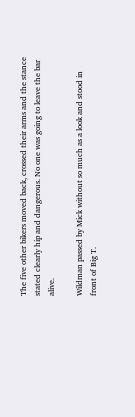The five other bikers moved back, crossed their arms and the stance stated clearly hip and dangerous. No one was going to leave the bar alive.

Wildman passed by Mick without so much as a look and stood in front of Big T.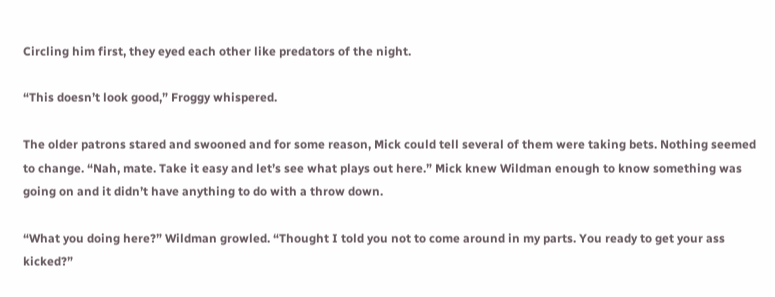Circling him first, they eyed each other like predators of the night.

“This doesn’t look good,” Froggy whispered.

The older patrons stared and swooned and for some reason, Mick could tell several of them were taking bets. Nothing seemed to change. “Nah, mate. Take it easy and let’s see what plays out here.” Mick knew Wildman enough to know something was going on and it didn’t have anything to do with a throw down.

“What you doing here?” Wildman growled. “Thought I told you not to come around in my parts. You ready to get your ass kicked?”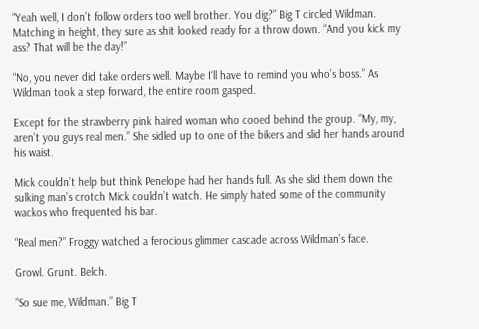“Yeah well, I don’t follow orders too well brother. You dig?” Big T circled Wildman. Matching in height, they sure as shit looked ready for a throw down. “And you kick my ass? That will be the day!”

“No, you never did take orders well. Maybe I‘ll have to remind you who’s boss.” As Wildman took a step forward, the entire room gasped.

Except for the strawberry pink haired woman who cooed behind the group. “My, my, aren’t you guys real men.” She sidled up to one of the bikers and slid her hands around his waist.

Mick couldn’t help but think Penelope had her hands full. As she slid them down the sulking man’s crotch Mick couldn’t watch. He simply hated some of the community wackos who frequented his bar.

“Real men?” Froggy watched a ferocious glimmer cascade across Wildman’s face.

Growl. Grunt. Belch.

“So sue me, Wildman.” Big T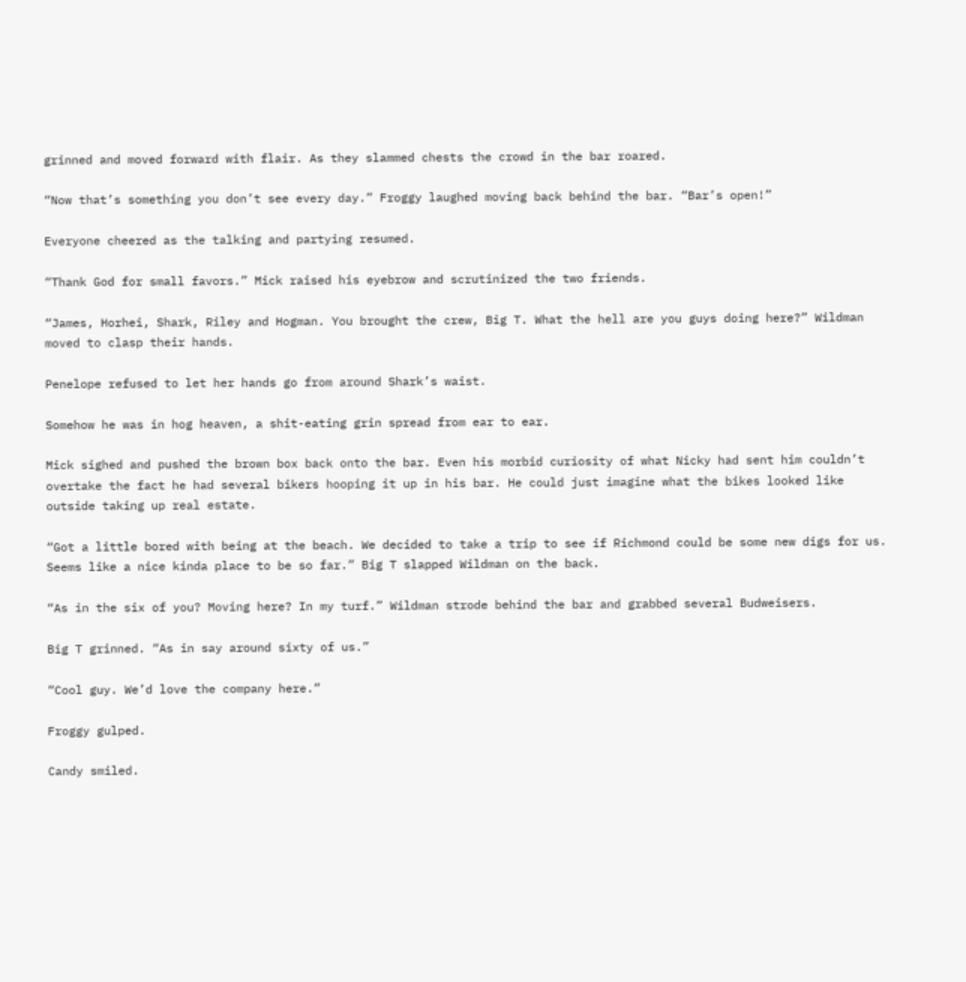grinned and moved forward with flair. As they slammed chests the crowd in the bar roared.

“Now that’s something you don’t see every day.” Froggy laughed moving back behind the bar. “Bar’s open!”

Everyone cheered as the talking and partying resumed.

“Thank God for small favors.” Mick raised his eyebrow and scrutinized the two friends.

“James, Horhei, Shark, Riley and Hogman. You brought the crew, Big T. What the hell are you guys doing here?” Wildman moved to clasp their hands.

Penelope refused to let her hands go from around Shark’s waist.

Somehow he was in hog heaven, a shit-eating grin spread from ear to ear.

Mick sighed and pushed the brown box back onto the bar. Even his morbid curiosity of what Nicky had sent him couldn’t overtake the fact he had several bikers hooping it up in his bar. He could just imagine what the bikes looked like outside taking up real estate.

“Got a little bored with being at the beach. We decided to take a trip to see if Richmond could be some new digs for us. Seems like a nice kinda place to be so far.” Big T slapped Wildman on the back.

“As in the six of you? Moving here? In my turf.” Wildman strode behind the bar and grabbed several Budweisers.

Big T grinned. “As in say around sixty of us.”

“Cool guy. We’d love the company here.”

Froggy gulped.

Candy smiled.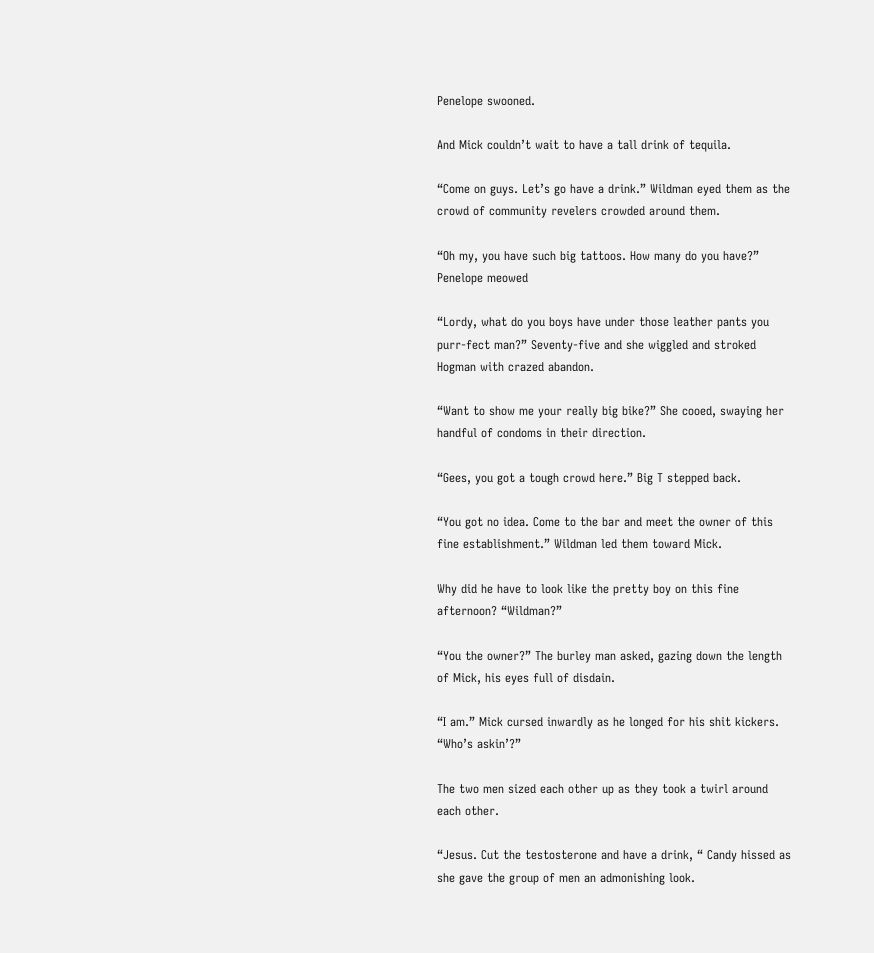Penelope swooned.

And Mick couldn’t wait to have a tall drink of tequila.

“Come on guys. Let’s go have a drink.” Wildman eyed them as the crowd of community revelers crowded around them.

“Oh my, you have such big tattoos. How many do you have?” Penelope meowed

“Lordy, what do you boys have under those leather pants you purr-fect man?” Seventy-five and she wiggled and stroked Hogman with crazed abandon.

“Want to show me your really big bike?” She cooed, swaying her handful of condoms in their direction.

“Gees, you got a tough crowd here.” Big T stepped back.

“You got no idea. Come to the bar and meet the owner of this fine establishment.” Wildman led them toward Mick.

Why did he have to look like the pretty boy on this fine afternoon? “Wildman?”

“You the owner?” The burley man asked, gazing down the length of Mick, his eyes full of disdain.

“I am.” Mick cursed inwardly as he longed for his shit kickers. “Who’s askin’?”

The two men sized each other up as they took a twirl around each other.

“Jesus. Cut the testosterone and have a drink, “ Candy hissed as she gave the group of men an admonishing look.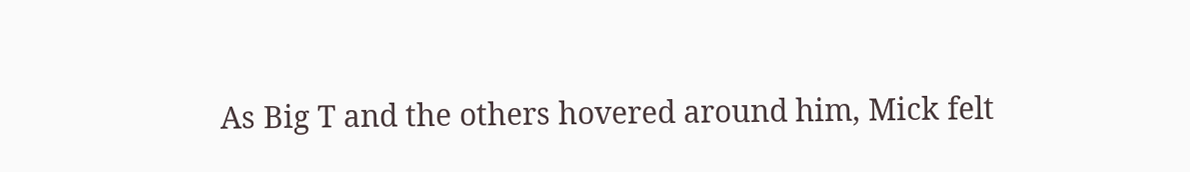As Big T and the others hovered around him, Mick felt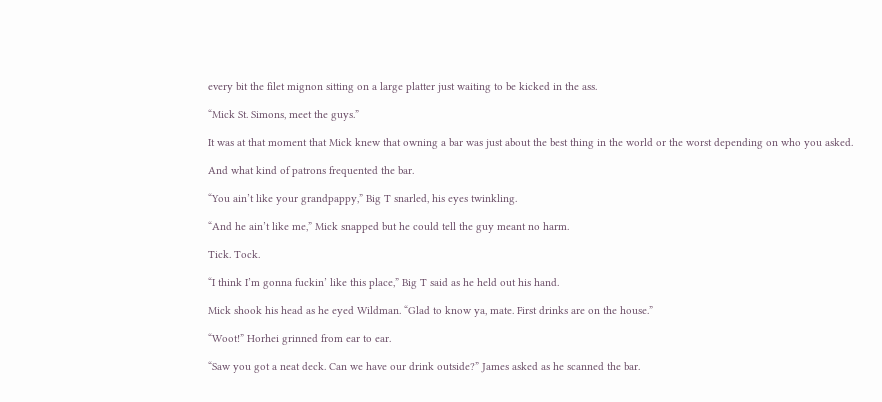every bit the filet mignon sitting on a large platter just waiting to be kicked in the ass.

“Mick St. Simons, meet the guys.”

It was at that moment that Mick knew that owning a bar was just about the best thing in the world or the worst depending on who you asked.

And what kind of patrons frequented the bar.

“You ain’t like your grandpappy,” Big T snarled, his eyes twinkling.

“And he ain’t like me,” Mick snapped but he could tell the guy meant no harm.

Tick. Tock.

“I think I’m gonna fuckin’ like this place,” Big T said as he held out his hand.

Mick shook his head as he eyed Wildman. “Glad to know ya, mate. First drinks are on the house.”

“Woot!” Horhei grinned from ear to ear.

“Saw you got a neat deck. Can we have our drink outside?” James asked as he scanned the bar.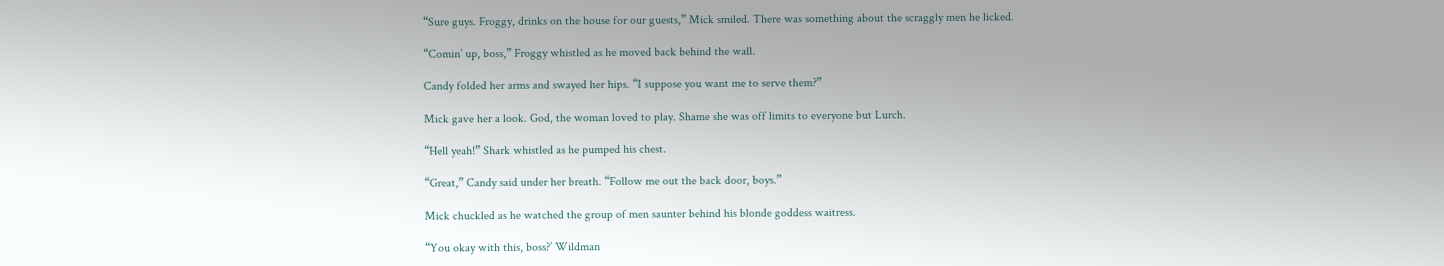“Sure guys. Froggy, drinks on the house for our guests,” Mick smiled. There was something about the scraggly men he licked.

“Comin’ up, boss,” Froggy whistled as he moved back behind the wall.

Candy folded her arms and swayed her hips. “I suppose you want me to serve them?”

Mick gave her a look. God, the woman loved to play. Shame she was off limits to everyone but Lurch.

“Hell yeah!” Shark whistled as he pumped his chest.

“Great,” Candy said under her breath. “Follow me out the back door, boys.”

Mick chuckled as he watched the group of men saunter behind his blonde goddess waitress.

“You okay with this, boss?’ Wildman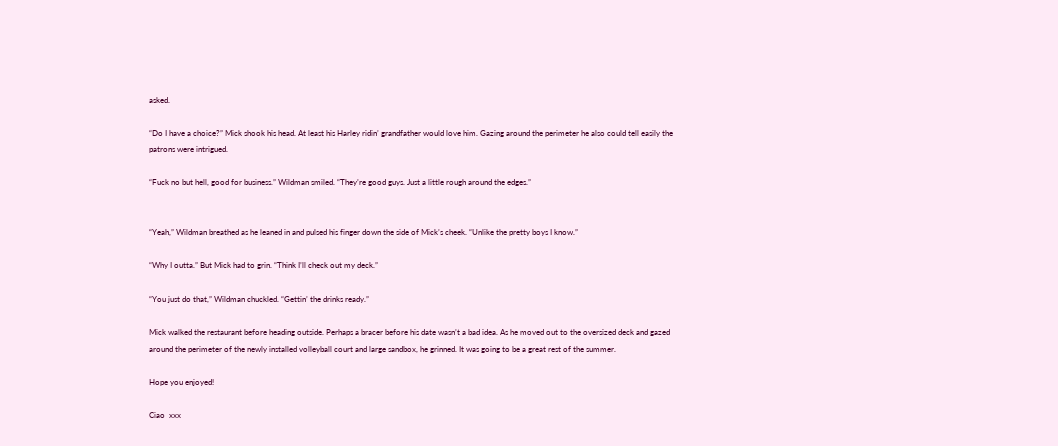asked.

“Do I have a choice?” Mick shook his head. At least his Harley ridin’ grandfather would love him. Gazing around the perimeter he also could tell easily the patrons were intrigued.

“Fuck no but hell, good for business.” Wildman smiled. “They’re good guys. Just a little rough around the edges.”


“Yeah,” Wildman breathed as he leaned in and pulsed his finger down the side of Mick’s cheek. “Unlike the pretty boys I know.”

“Why I outta.” But Mick had to grin. “Think I’ll check out my deck.”

“You just do that,” Wildman chuckled. “Gettin’ the drinks ready.”

Mick walked the restaurant before heading outside. Perhaps a bracer before his date wasn’t a bad idea. As he moved out to the oversized deck and gazed around the perimeter of the newly installed volleyball court and large sandbox, he grinned. It was going to be a great rest of the summer.

Hope you enjoyed!

Ciao  xxx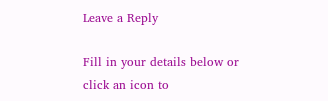Leave a Reply

Fill in your details below or click an icon to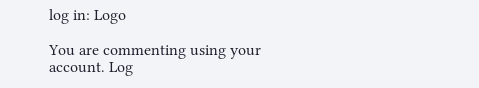log in: Logo

You are commenting using your account. Log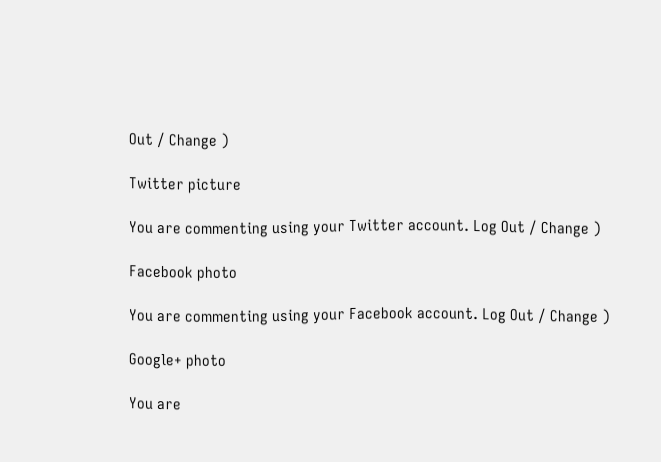Out / Change )

Twitter picture

You are commenting using your Twitter account. Log Out / Change )

Facebook photo

You are commenting using your Facebook account. Log Out / Change )

Google+ photo

You are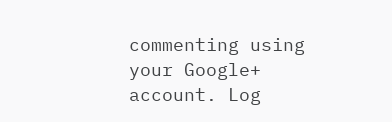commenting using your Google+ account. Log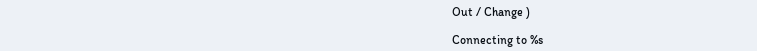Out / Change )

Connecting to %s